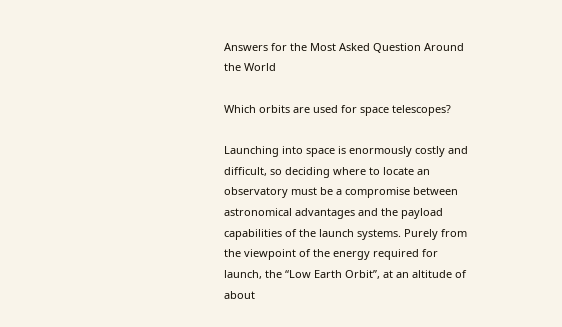Answers for the Most Asked Question Around the World

Which orbits are used for space telescopes?

Launching into space is enormously costly and difficult, so deciding where to locate an observatory must be a compromise between astronomical advantages and the payload capabilities of the launch systems. Purely from the viewpoint of the energy required for launch, the “Low Earth Orbit”, at an altitude of about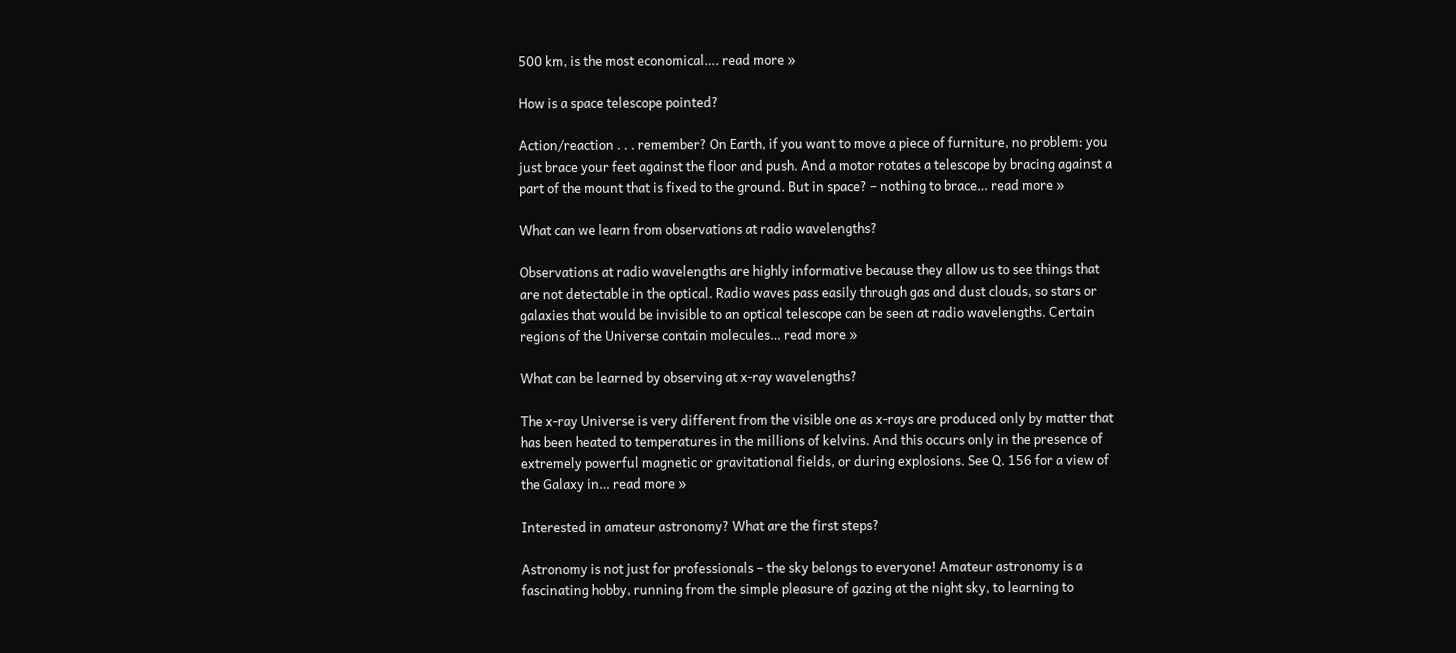500 km, is the most economical…. read more »

How is a space telescope pointed?

Action/reaction . . . remember? On Earth, if you want to move a piece of furniture, no problem: you just brace your feet against the floor and push. And a motor rotates a telescope by bracing against a part of the mount that is fixed to the ground. But in space? – nothing to brace… read more »

What can we learn from observations at radio wavelengths?

Observations at radio wavelengths are highly informative because they allow us to see things that are not detectable in the optical. Radio waves pass easily through gas and dust clouds, so stars or galaxies that would be invisible to an optical telescope can be seen at radio wavelengths. Certain regions of the Universe contain molecules… read more »

What can be learned by observing at x-ray wavelengths?

The x-ray Universe is very different from the visible one as x-rays are produced only by matter that has been heated to temperatures in the millions of kelvins. And this occurs only in the presence of extremely powerful magnetic or gravitational fields, or during explosions. See Q. 156 for a view of the Galaxy in… read more »

Interested in amateur astronomy? What are the first steps?

Astronomy is not just for professionals – the sky belongs to everyone! Amateur astronomy is a fascinating hobby, running from the simple pleasure of gazing at the night sky, to learning to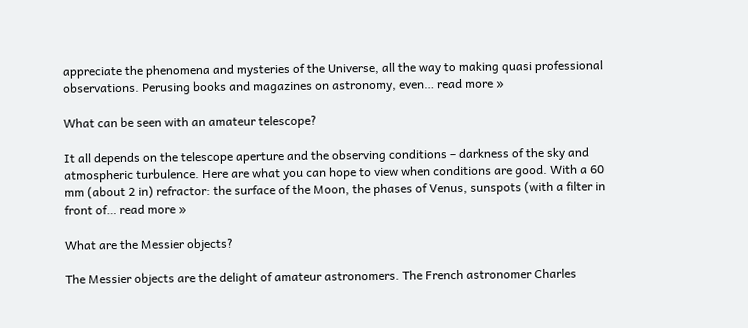appreciate the phenomena and mysteries of the Universe, all the way to making quasi professional observations. Perusing books and magazines on astronomy, even… read more »

What can be seen with an amateur telescope?

It all depends on the telescope aperture and the observing conditions – darkness of the sky and atmospheric turbulence. Here are what you can hope to view when conditions are good. With a 60 mm (about 2 in) refractor: the surface of the Moon, the phases of Venus, sunspots (with a filter in front of… read more »

What are the Messier objects?

The Messier objects are the delight of amateur astronomers. The French astronomer Charles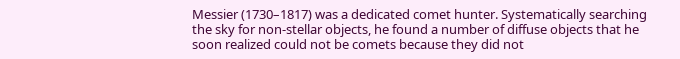Messier (1730–1817) was a dedicated comet hunter. Systematically searching the sky for non-stellar objects, he found a number of diffuse objects that he soon realized could not be comets because they did not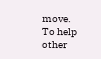move. To help other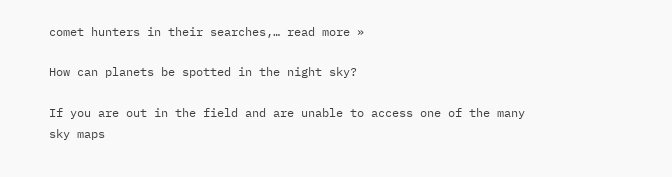comet hunters in their searches,… read more »

How can planets be spotted in the night sky?

If you are out in the field and are unable to access one of the many sky maps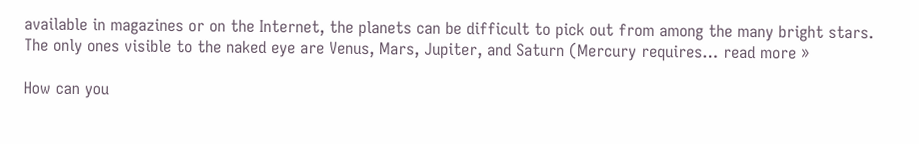available in magazines or on the Internet, the planets can be difficult to pick out from among the many bright stars. The only ones visible to the naked eye are Venus, Mars, Jupiter, and Saturn (Mercury requires… read more »

How can you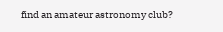find an amateur astronomy club?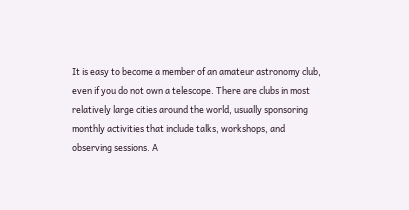It is easy to become a member of an amateur astronomy club, even if you do not own a telescope. There are clubs in most relatively large cities around the world, usually sponsoring monthly activities that include talks, workshops, and observing sessions. A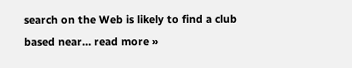search on the Web is likely to find a club based near… read more »